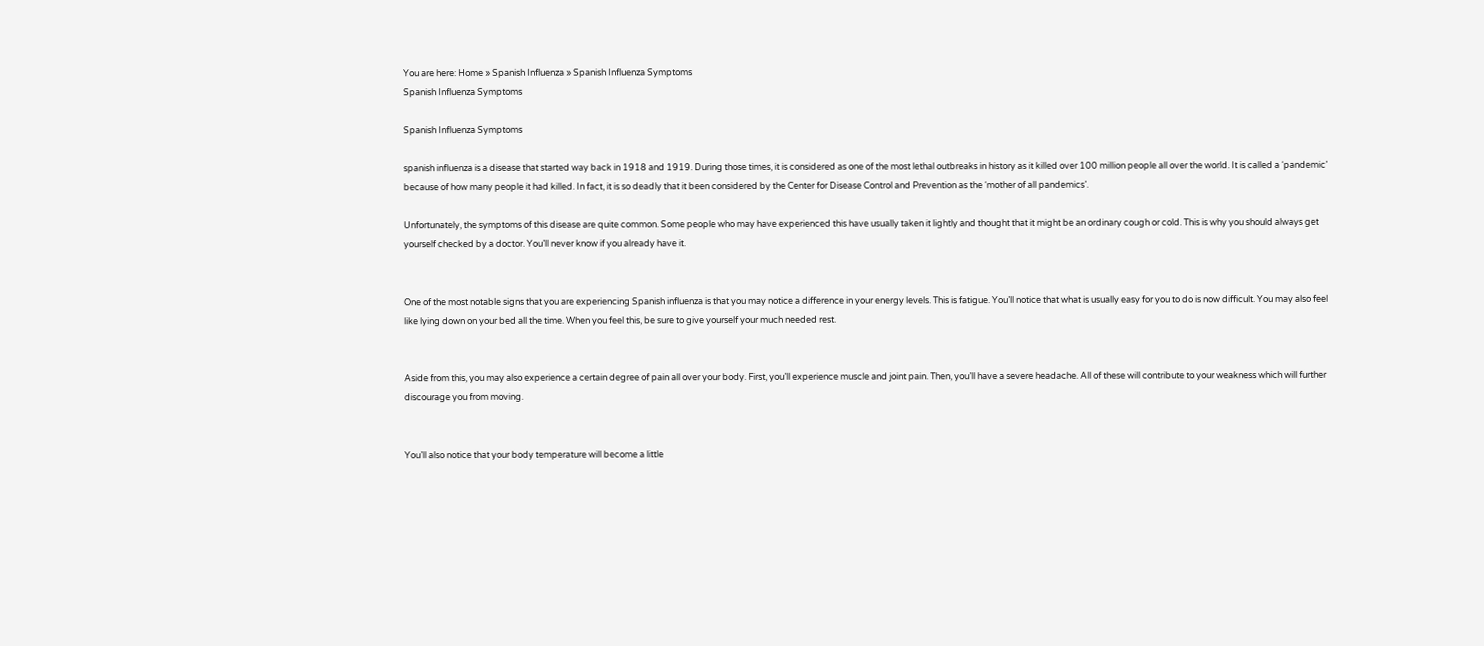You are here: Home » Spanish Influenza » Spanish Influenza Symptoms
Spanish Influenza Symptoms

Spanish Influenza Symptoms

spanish influenza is a disease that started way back in 1918 and 1919. During those times, it is considered as one of the most lethal outbreaks in history as it killed over 100 million people all over the world. It is called a ‘pandemic’ because of how many people it had killed. In fact, it is so deadly that it been considered by the Center for Disease Control and Prevention as the ‘mother of all pandemics’.

Unfortunately, the symptoms of this disease are quite common. Some people who may have experienced this have usually taken it lightly and thought that it might be an ordinary cough or cold. This is why you should always get yourself checked by a doctor. You’ll never know if you already have it.


One of the most notable signs that you are experiencing Spanish influenza is that you may notice a difference in your energy levels. This is fatigue. You’ll notice that what is usually easy for you to do is now difficult. You may also feel like lying down on your bed all the time. When you feel this, be sure to give yourself your much needed rest.


Aside from this, you may also experience a certain degree of pain all over your body. First, you’ll experience muscle and joint pain. Then, you’ll have a severe headache. All of these will contribute to your weakness which will further discourage you from moving.


You’ll also notice that your body temperature will become a little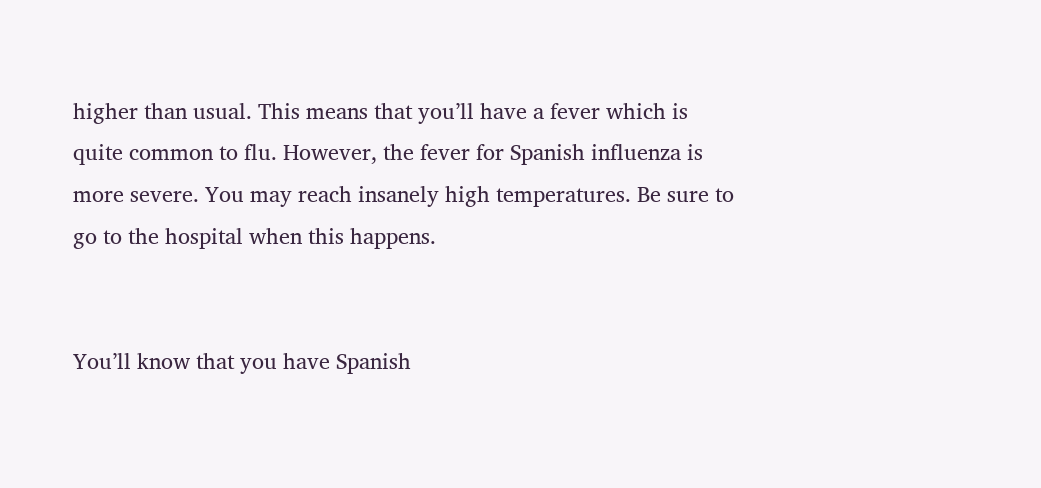higher than usual. This means that you’ll have a fever which is quite common to flu. However, the fever for Spanish influenza is more severe. You may reach insanely high temperatures. Be sure to go to the hospital when this happens.


You’ll know that you have Spanish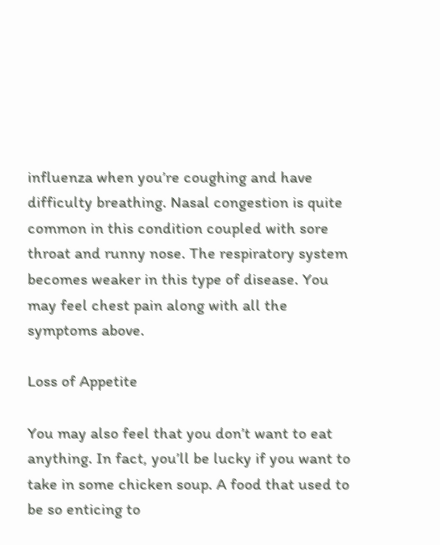influenza when you’re coughing and have difficulty breathing. Nasal congestion is quite common in this condition coupled with sore throat and runny nose. The respiratory system becomes weaker in this type of disease. You may feel chest pain along with all the symptoms above.

Loss of Appetite

You may also feel that you don’t want to eat anything. In fact, you’ll be lucky if you want to take in some chicken soup. A food that used to be so enticing to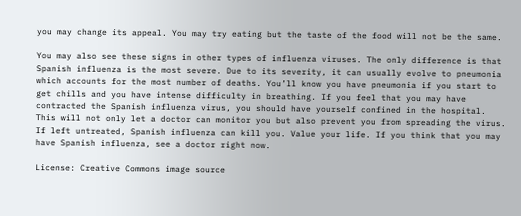you may change its appeal. You may try eating but the taste of the food will not be the same.

You may also see these signs in other types of influenza viruses. The only difference is that Spanish influenza is the most severe. Due to its severity, it can usually evolve to pneumonia which accounts for the most number of deaths. You’ll know you have pneumonia if you start to get chills and you have intense difficulty in breathing. If you feel that you may have contracted the Spanish influenza virus, you should have yourself confined in the hospital. This will not only let a doctor can monitor you but also prevent you from spreading the virus. If left untreated, Spanish influenza can kill you. Value your life. If you think that you may have Spanish influenza, see a doctor right now.

License: Creative Commons image source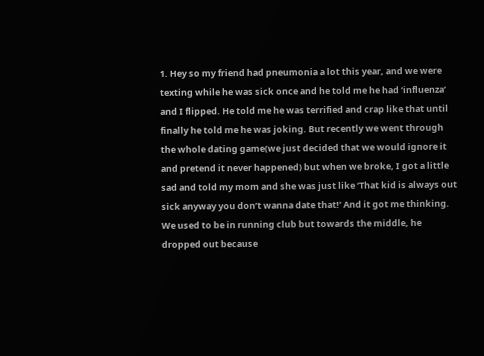1. Hey so my friend had pneumonia a lot this year, and we were texting while he was sick once and he told me he had ‘influenza’ and I flipped. He told me he was terrified and crap like that until finally he told me he was joking. But recently we went through the whole dating game(we just decided that we would ignore it and pretend it never happened) but when we broke, I got a little sad and told my mom and she was just like ‘That kid is always out sick anyway you don’t wanna date that!’ And it got me thinking. We used to be in running club but towards the middle, he dropped out because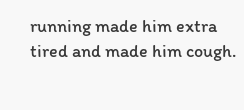running made him extra tired and made him cough.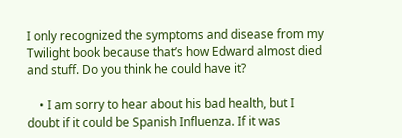I only recognized the symptoms and disease from my Twilight book because that’s how Edward almost died and stuff. Do you think he could have it?

    • I am sorry to hear about his bad health, but I doubt if it could be Spanish Influenza. If it was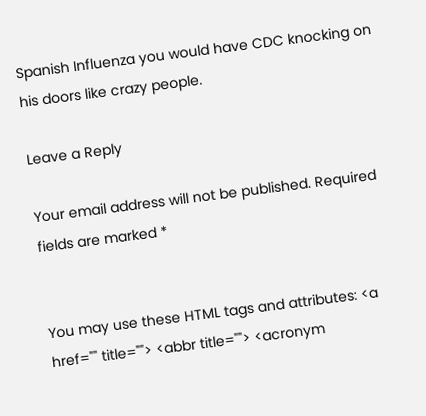Spanish Influenza you would have CDC knocking on his doors like crazy people.

Leave a Reply

Your email address will not be published. Required fields are marked *


You may use these HTML tags and attributes: <a href="" title=""> <abbr title=""> <acronym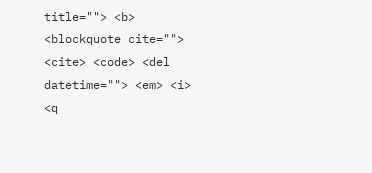title=""> <b> <blockquote cite=""> <cite> <code> <del datetime=""> <em> <i> <q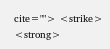cite=""> <strike> <strong>